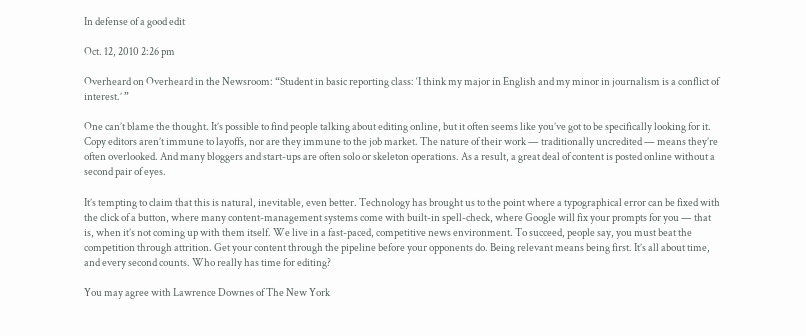In defense of a good edit

Oct. 12, 2010 2:26 pm

Overheard on Overheard in the Newsroom: “Student in basic reporting class: ‘I think my major in English and my minor in journalism is a conflict of interest.’ ”

One can’t blame the thought. It’s possible to find people talking about editing online, but it often seems like you’ve got to be specifically looking for it. Copy editors aren’t immune to layoffs, nor are they immune to the job market. The nature of their work — traditionally uncredited — means they’re often overlooked. And many bloggers and start-ups are often solo or skeleton operations. As a result, a great deal of content is posted online without a second pair of eyes.

It’s tempting to claim that this is natural, inevitable, even better. Technology has brought us to the point where a typographical error can be fixed with the click of a button, where many content-management systems come with built-in spell-check, where Google will fix your prompts for you — that is, when it’s not coming up with them itself. We live in a fast-paced, competitive news environment. To succeed, people say, you must beat the competition through attrition. Get your content through the pipeline before your opponents do. Being relevant means being first. It’s all about time, and every second counts. Who really has time for editing?

You may agree with Lawrence Downes of The New York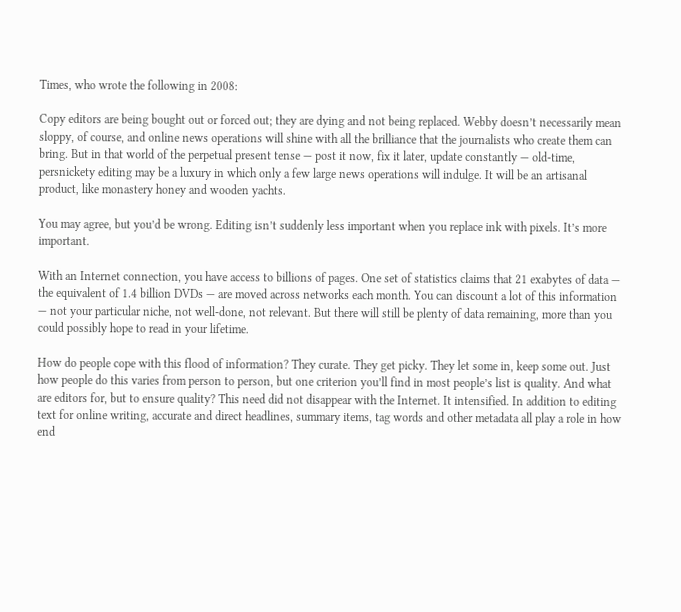Times, who wrote the following in 2008:

Copy editors are being bought out or forced out; they are dying and not being replaced. Webby doesn’t necessarily mean sloppy, of course, and online news operations will shine with all the brilliance that the journalists who create them can bring. But in that world of the perpetual present tense — post it now, fix it later, update constantly — old-time, persnickety editing may be a luxury in which only a few large news operations will indulge. It will be an artisanal product, like monastery honey and wooden yachts.

You may agree, but you’d be wrong. Editing isn’t suddenly less important when you replace ink with pixels. It’s more important.

With an Internet connection, you have access to billions of pages. One set of statistics claims that 21 exabytes of data — the equivalent of 1.4 billion DVDs — are moved across networks each month. You can discount a lot of this information — not your particular niche, not well-done, not relevant. But there will still be plenty of data remaining, more than you could possibly hope to read in your lifetime.

How do people cope with this flood of information? They curate. They get picky. They let some in, keep some out. Just how people do this varies from person to person, but one criterion you’ll find in most people’s list is quality. And what are editors for, but to ensure quality? This need did not disappear with the Internet. It intensified. In addition to editing text for online writing, accurate and direct headlines, summary items, tag words and other metadata all play a role in how end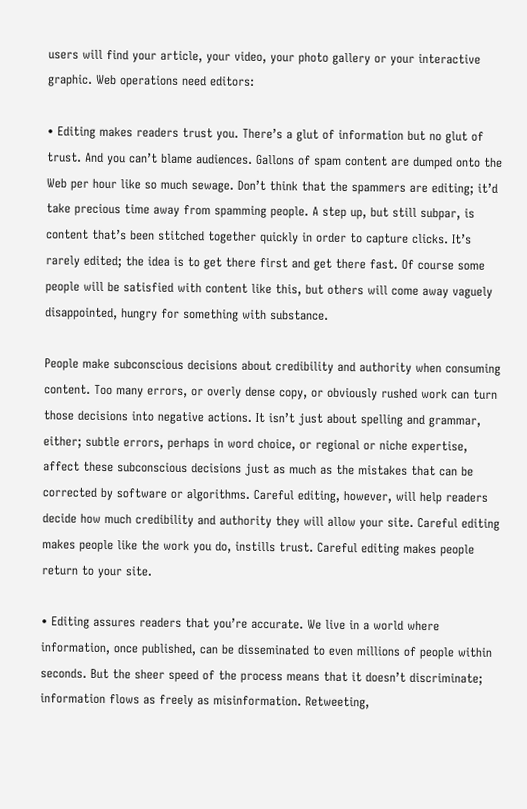users will find your article, your video, your photo gallery or your interactive graphic. Web operations need editors:

• Editing makes readers trust you. There’s a glut of information but no glut of trust. And you can’t blame audiences. Gallons of spam content are dumped onto the Web per hour like so much sewage. Don’t think that the spammers are editing; it’d take precious time away from spamming people. A step up, but still subpar, is content that’s been stitched together quickly in order to capture clicks. It’s rarely edited; the idea is to get there first and get there fast. Of course some people will be satisfied with content like this, but others will come away vaguely disappointed, hungry for something with substance.

People make subconscious decisions about credibility and authority when consuming content. Too many errors, or overly dense copy, or obviously rushed work can turn those decisions into negative actions. It isn’t just about spelling and grammar, either; subtle errors, perhaps in word choice, or regional or niche expertise, affect these subconscious decisions just as much as the mistakes that can be corrected by software or algorithms. Careful editing, however, will help readers decide how much credibility and authority they will allow your site. Careful editing makes people like the work you do, instills trust. Careful editing makes people return to your site.

• Editing assures readers that you’re accurate. We live in a world where information, once published, can be disseminated to even millions of people within seconds. But the sheer speed of the process means that it doesn’t discriminate; information flows as freely as misinformation. Retweeting,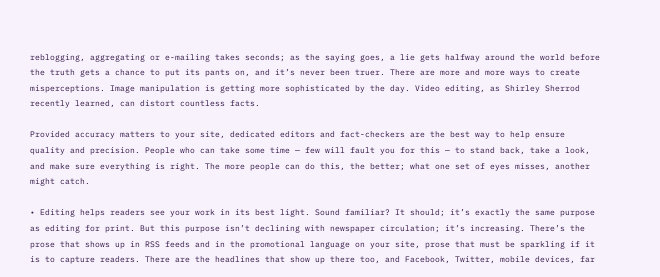reblogging, aggregating or e-mailing takes seconds; as the saying goes, a lie gets halfway around the world before the truth gets a chance to put its pants on, and it’s never been truer. There are more and more ways to create misperceptions. Image manipulation is getting more sophisticated by the day. Video editing, as Shirley Sherrod recently learned, can distort countless facts.

Provided accuracy matters to your site, dedicated editors and fact-checkers are the best way to help ensure quality and precision. People who can take some time — few will fault you for this — to stand back, take a look, and make sure everything is right. The more people can do this, the better; what one set of eyes misses, another might catch.

• Editing helps readers see your work in its best light. Sound familiar? It should; it’s exactly the same purpose as editing for print. But this purpose isn’t declining with newspaper circulation; it’s increasing. There’s the prose that shows up in RSS feeds and in the promotional language on your site, prose that must be sparkling if it is to capture readers. There are the headlines that show up there too, and Facebook, Twitter, mobile devices, far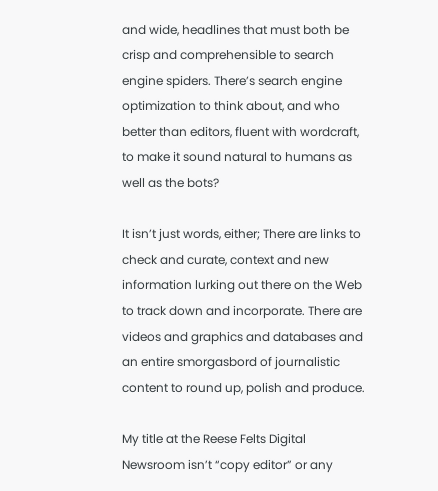and wide, headlines that must both be crisp and comprehensible to search engine spiders. There’s search engine optimization to think about, and who better than editors, fluent with wordcraft, to make it sound natural to humans as well as the bots?

It isn’t just words, either; There are links to check and curate, context and new information lurking out there on the Web to track down and incorporate. There are videos and graphics and databases and an entire smorgasbord of journalistic content to round up, polish and produce.

My title at the Reese Felts Digital Newsroom isn’t “copy editor” or any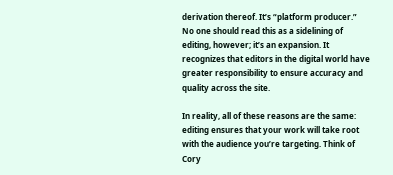derivation thereof. It’s “platform producer.” No one should read this as a sidelining of editing, however; it’s an expansion. It recognizes that editors in the digital world have greater responsibility to ensure accuracy and quality across the site.

In reality, all of these reasons are the same: editing ensures that your work will take root with the audience you’re targeting. Think of Cory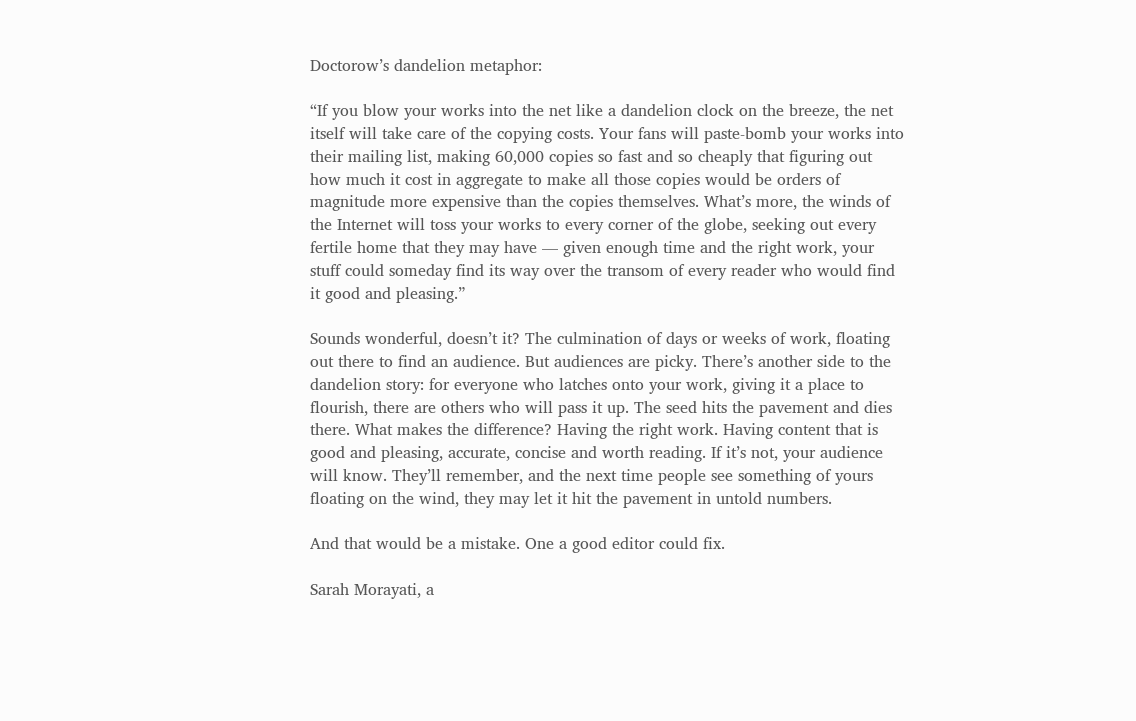Doctorow’s dandelion metaphor:

“If you blow your works into the net like a dandelion clock on the breeze, the net itself will take care of the copying costs. Your fans will paste-bomb your works into their mailing list, making 60,000 copies so fast and so cheaply that figuring out how much it cost in aggregate to make all those copies would be orders of magnitude more expensive than the copies themselves. What’s more, the winds of the Internet will toss your works to every corner of the globe, seeking out every fertile home that they may have — given enough time and the right work, your stuff could someday find its way over the transom of every reader who would find it good and pleasing.”

Sounds wonderful, doesn’t it? The culmination of days or weeks of work, floating out there to find an audience. But audiences are picky. There’s another side to the dandelion story: for everyone who latches onto your work, giving it a place to flourish, there are others who will pass it up. The seed hits the pavement and dies there. What makes the difference? Having the right work. Having content that is good and pleasing, accurate, concise and worth reading. If it’s not, your audience will know. They’ll remember, and the next time people see something of yours floating on the wind, they may let it hit the pavement in untold numbers.

And that would be a mistake. One a good editor could fix.

Sarah Morayati, a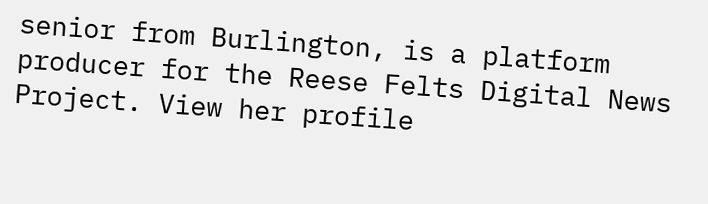senior from Burlington, is a platform producer for the Reese Felts Digital News Project. View her profile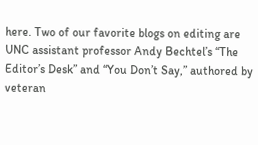here. Two of our favorite blogs on editing are UNC assistant professor Andy Bechtel’s “The Editor’s Desk” and “You Don’t Say,” authored by veteran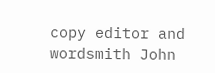copy editor and wordsmith John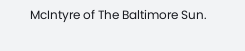McIntyre of The Baltimore Sun.